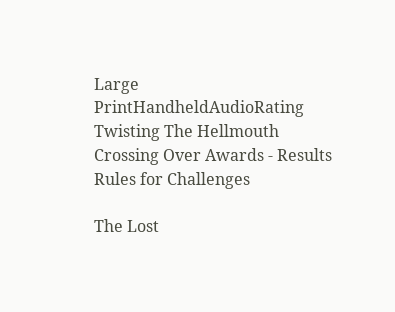Large PrintHandheldAudioRating
Twisting The Hellmouth Crossing Over Awards - Results
Rules for Challenges

The Lost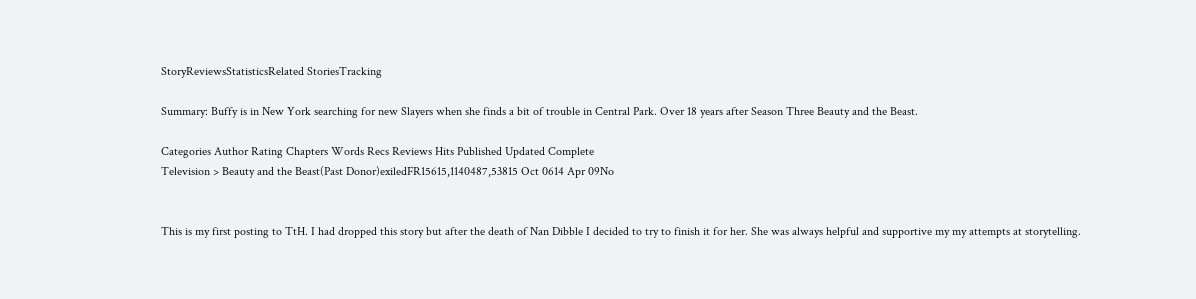StoryReviewsStatisticsRelated StoriesTracking

Summary: Buffy is in New York searching for new Slayers when she finds a bit of trouble in Central Park. Over 18 years after Season Three Beauty and the Beast.

Categories Author Rating Chapters Words Recs Reviews Hits Published Updated Complete
Television > Beauty and the Beast(Past Donor)exiledFR15615,1140487,53815 Oct 0614 Apr 09No


This is my first posting to TtH. I had dropped this story but after the death of Nan Dibble I decided to try to finish it for her. She was always helpful and supportive my my attempts at storytelling.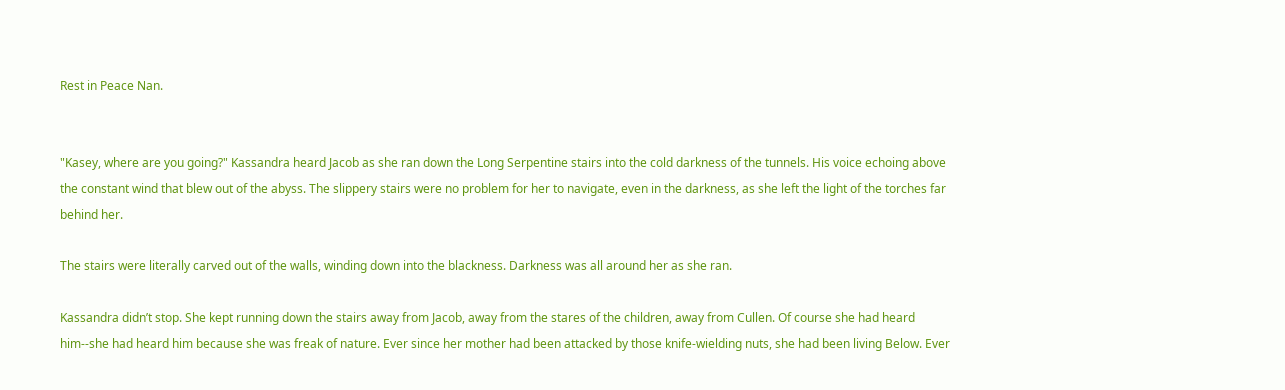Rest in Peace Nan.


"Kasey, where are you going?" Kassandra heard Jacob as she ran down the Long Serpentine stairs into the cold darkness of the tunnels. His voice echoing above the constant wind that blew out of the abyss. The slippery stairs were no problem for her to navigate, even in the darkness, as she left the light of the torches far behind her.

The stairs were literally carved out of the walls, winding down into the blackness. Darkness was all around her as she ran.

Kassandra didn’t stop. She kept running down the stairs away from Jacob, away from the stares of the children, away from Cullen. Of course she had heard him--she had heard him because she was freak of nature. Ever since her mother had been attacked by those knife-wielding nuts, she had been living Below. Ever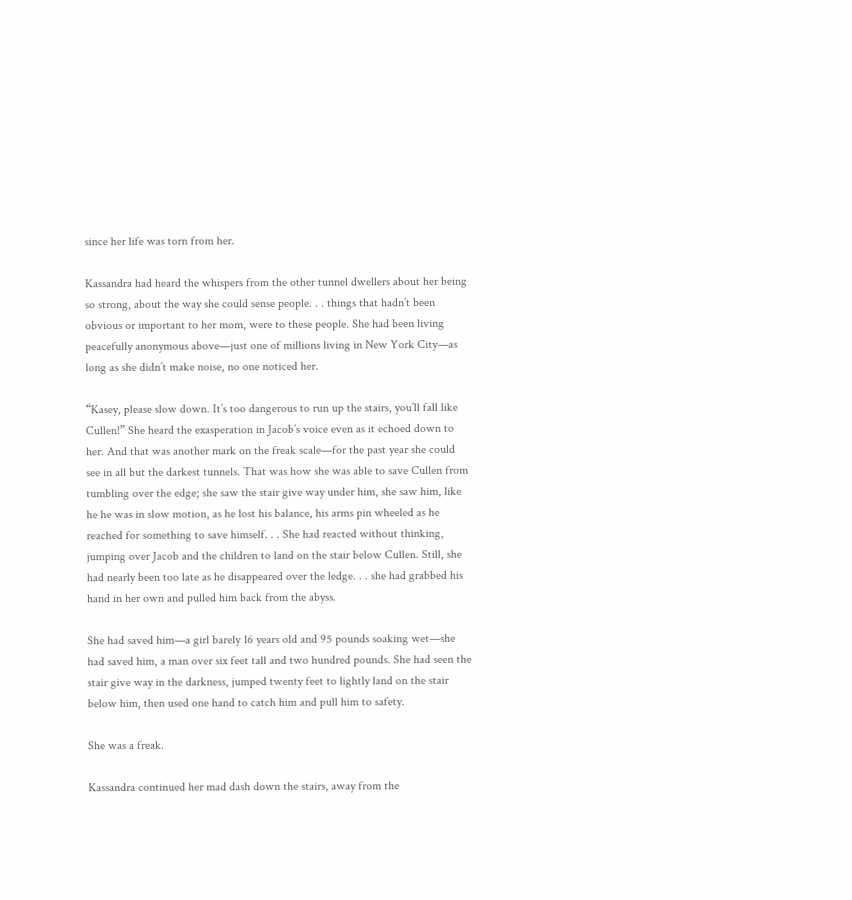since her life was torn from her.

Kassandra had heard the whispers from the other tunnel dwellers about her being so strong, about the way she could sense people. . . things that hadn’t been obvious or important to her mom, were to these people. She had been living peacefully anonymous above—just one of millions living in New York City—as long as she didn’t make noise, no one noticed her.

“Kasey, please slow down. It’s too dangerous to run up the stairs, you’ll fall like Cullen!” She heard the exasperation in Jacob’s voice even as it echoed down to her. And that was another mark on the freak scale—for the past year she could see in all but the darkest tunnels. That was how she was able to save Cullen from tumbling over the edge; she saw the stair give way under him, she saw him, like he he was in slow motion, as he lost his balance, his arms pin wheeled as he reached for something to save himself. . . She had reacted without thinking, jumping over Jacob and the children to land on the stair below Cullen. Still, she had nearly been too late as he disappeared over the ledge. . . she had grabbed his hand in her own and pulled him back from the abyss.

She had saved him—a girl barely 16 years old and 95 pounds soaking wet—she had saved him, a man over six feet tall and two hundred pounds. She had seen the stair give way in the darkness, jumped twenty feet to lightly land on the stair below him, then used one hand to catch him and pull him to safety.

She was a freak.

Kassandra continued her mad dash down the stairs, away from the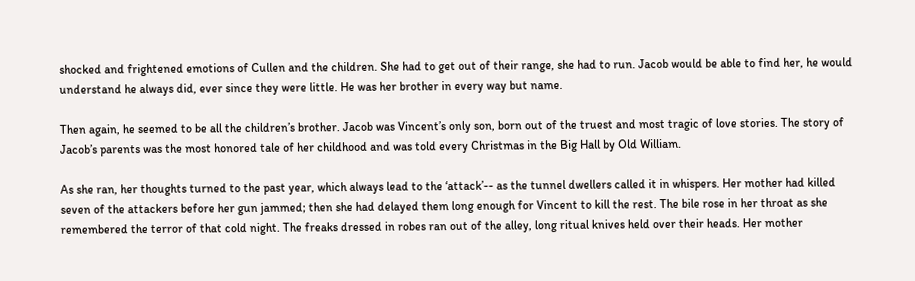shocked and frightened emotions of Cullen and the children. She had to get out of their range, she had to run. Jacob would be able to find her, he would understand he always did, ever since they were little. He was her brother in every way but name.

Then again, he seemed to be all the children’s brother. Jacob was Vincent’s only son, born out of the truest and most tragic of love stories. The story of Jacob’s parents was the most honored tale of her childhood and was told every Christmas in the Big Hall by Old William.

As she ran, her thoughts turned to the past year, which always lead to the ‘attack’-- as the tunnel dwellers called it in whispers. Her mother had killed seven of the attackers before her gun jammed; then she had delayed them long enough for Vincent to kill the rest. The bile rose in her throat as she remembered the terror of that cold night. The freaks dressed in robes ran out of the alley, long ritual knives held over their heads. Her mother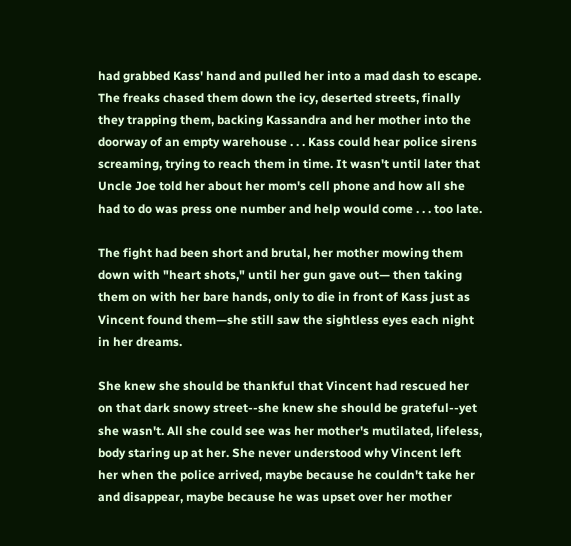had grabbed Kass' hand and pulled her into a mad dash to escape. The freaks chased them down the icy, deserted streets, finally they trapping them, backing Kassandra and her mother into the doorway of an empty warehouse . . . Kass could hear police sirens screaming, trying to reach them in time. It wasn't until later that Uncle Joe told her about her mom's cell phone and how all she had to do was press one number and help would come . . . too late.

The fight had been short and brutal, her mother mowing them down with "heart shots," until her gun gave out— then taking them on with her bare hands, only to die in front of Kass just as Vincent found them—she still saw the sightless eyes each night in her dreams.

She knew she should be thankful that Vincent had rescued her on that dark snowy street--she knew she should be grateful--yet she wasn't. All she could see was her mother's mutilated, lifeless, body staring up at her. She never understood why Vincent left her when the police arrived, maybe because he couldn't take her and disappear, maybe because he was upset over her mother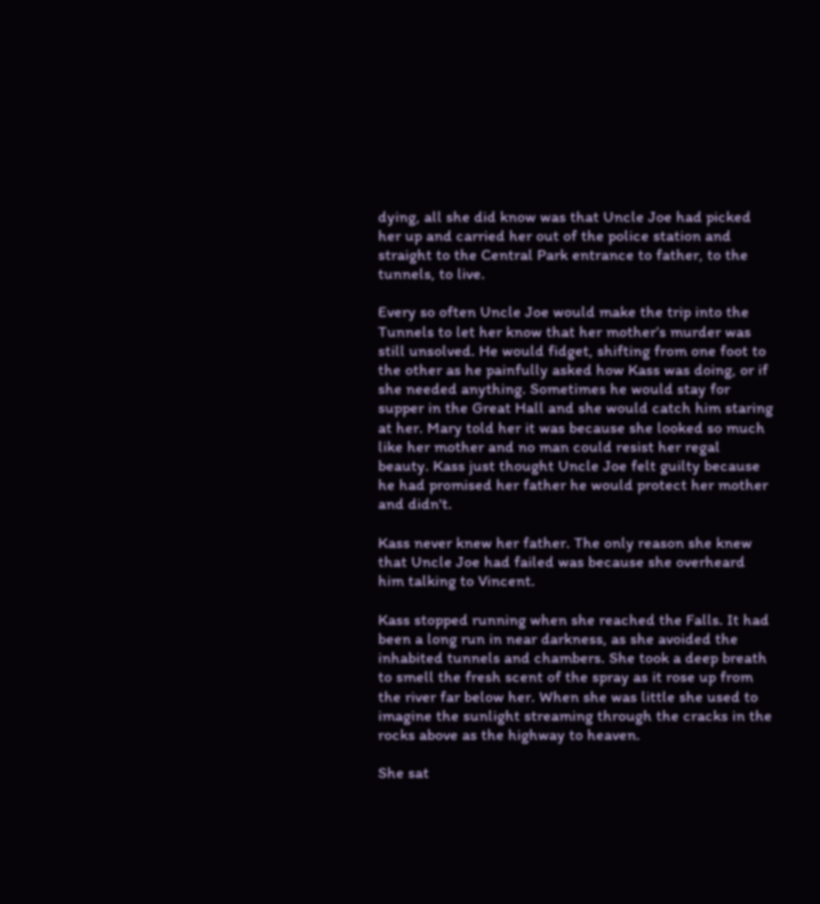dying, all she did know was that Uncle Joe had picked her up and carried her out of the police station and straight to the Central Park entrance to father, to the tunnels, to live.

Every so often Uncle Joe would make the trip into the Tunnels to let her know that her mother’s murder was still unsolved. He would fidget, shifting from one foot to the other as he painfully asked how Kass was doing, or if she needed anything. Sometimes he would stay for supper in the Great Hall and she would catch him staring at her. Mary told her it was because she looked so much like her mother and no man could resist her regal beauty. Kass just thought Uncle Joe felt guilty because he had promised her father he would protect her mother and didn't.

Kass never knew her father. The only reason she knew that Uncle Joe had failed was because she overheard him talking to Vincent.

Kass stopped running when she reached the Falls. It had been a long run in near darkness, as she avoided the inhabited tunnels and chambers. She took a deep breath to smell the fresh scent of the spray as it rose up from the river far below her. When she was little she used to imagine the sunlight streaming through the cracks in the rocks above as the highway to heaven.

She sat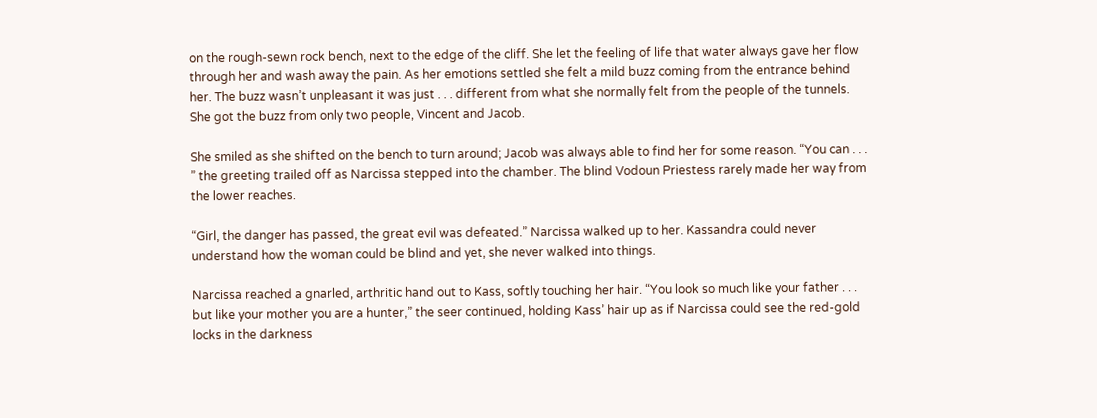on the rough-sewn rock bench, next to the edge of the cliff. She let the feeling of life that water always gave her flow through her and wash away the pain. As her emotions settled she felt a mild buzz coming from the entrance behind her. The buzz wasn’t unpleasant it was just . . . different from what she normally felt from the people of the tunnels. She got the buzz from only two people, Vincent and Jacob.

She smiled as she shifted on the bench to turn around; Jacob was always able to find her for some reason. “You can . . . ” the greeting trailed off as Narcissa stepped into the chamber. The blind Vodoun Priestess rarely made her way from the lower reaches.

“Girl, the danger has passed, the great evil was defeated.” Narcissa walked up to her. Kassandra could never understand how the woman could be blind and yet, she never walked into things.

Narcissa reached a gnarled, arthritic hand out to Kass, softly touching her hair. “You look so much like your father . . . but like your mother you are a hunter,” the seer continued, holding Kass’ hair up as if Narcissa could see the red-gold locks in the darkness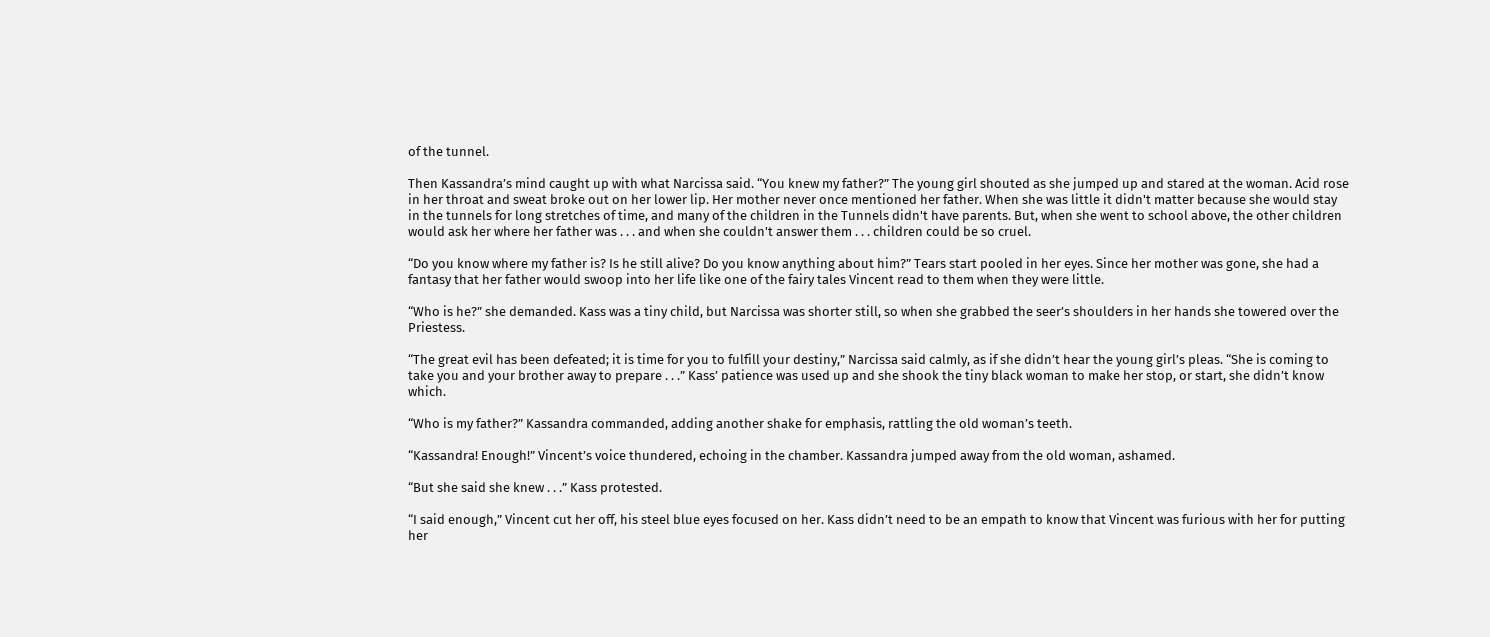of the tunnel.

Then Kassandra’s mind caught up with what Narcissa said. “You knew my father?” The young girl shouted as she jumped up and stared at the woman. Acid rose in her throat and sweat broke out on her lower lip. Her mother never once mentioned her father. When she was little it didn't matter because she would stay in the tunnels for long stretches of time, and many of the children in the Tunnels didn't have parents. But, when she went to school above, the other children would ask her where her father was . . . and when she couldn't answer them . . . children could be so cruel.

“Do you know where my father is? Is he still alive? Do you know anything about him?” Tears start pooled in her eyes. Since her mother was gone, she had a fantasy that her father would swoop into her life like one of the fairy tales Vincent read to them when they were little.

“Who is he?” she demanded. Kass was a tiny child, but Narcissa was shorter still, so when she grabbed the seer’s shoulders in her hands she towered over the Priestess.

“The great evil has been defeated; it is time for you to fulfill your destiny,” Narcissa said calmly, as if she didn’t hear the young girl’s pleas. “She is coming to take you and your brother away to prepare . . .” Kass’ patience was used up and she shook the tiny black woman to make her stop, or start, she didn’t know which.

“Who is my father?” Kassandra commanded, adding another shake for emphasis, rattling the old woman’s teeth.

“Kassandra! Enough!” Vincent’s voice thundered, echoing in the chamber. Kassandra jumped away from the old woman, ashamed.

“But she said she knew . . .” Kass protested.

“I said enough,” Vincent cut her off, his steel blue eyes focused on her. Kass didn’t need to be an empath to know that Vincent was furious with her for putting her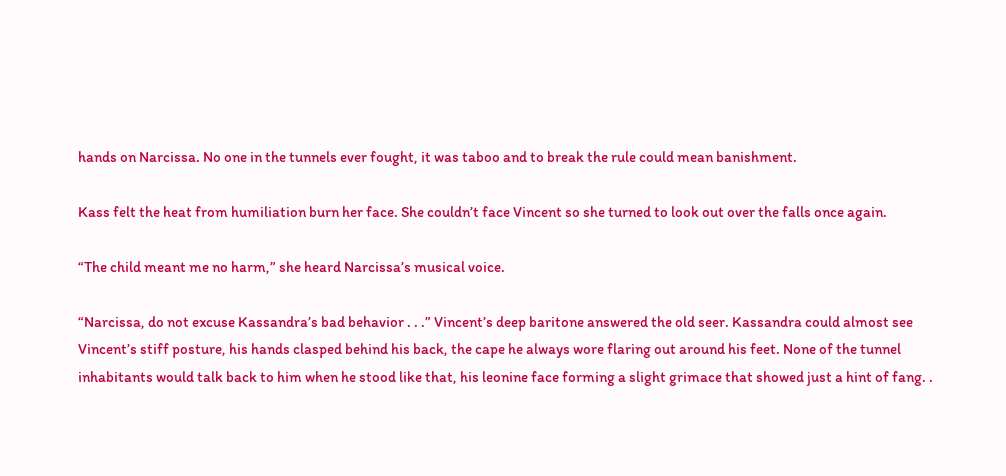hands on Narcissa. No one in the tunnels ever fought, it was taboo and to break the rule could mean banishment.

Kass felt the heat from humiliation burn her face. She couldn’t face Vincent so she turned to look out over the falls once again.

“The child meant me no harm,” she heard Narcissa’s musical voice.

“Narcissa, do not excuse Kassandra’s bad behavior . . .” Vincent’s deep baritone answered the old seer. Kassandra could almost see Vincent’s stiff posture, his hands clasped behind his back, the cape he always wore flaring out around his feet. None of the tunnel inhabitants would talk back to him when he stood like that, his leonine face forming a slight grimace that showed just a hint of fang. .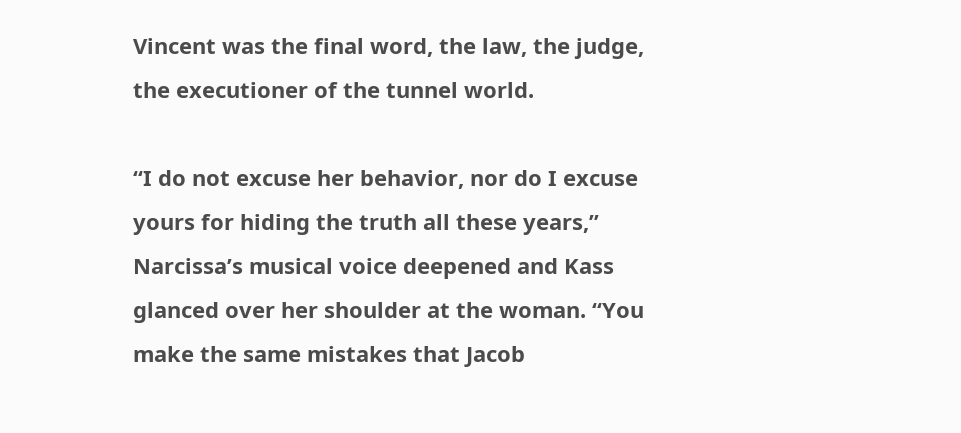Vincent was the final word, the law, the judge, the executioner of the tunnel world.

“I do not excuse her behavior, nor do I excuse yours for hiding the truth all these years,” Narcissa’s musical voice deepened and Kass glanced over her shoulder at the woman. “You make the same mistakes that Jacob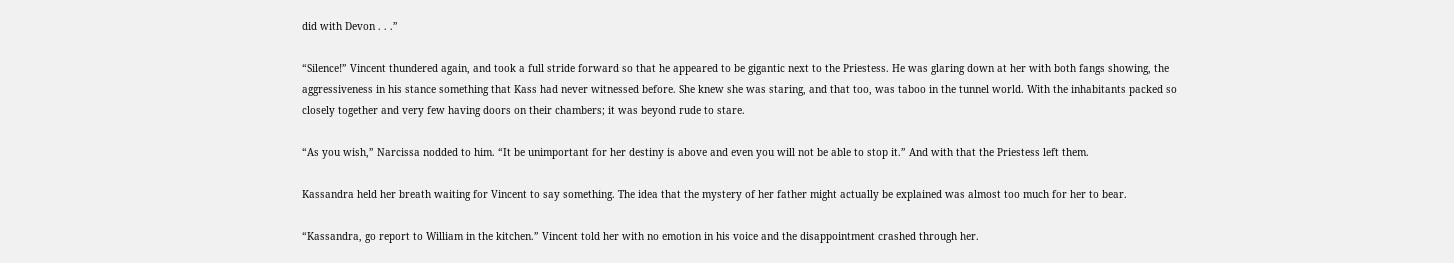did with Devon . . .”

“Silence!” Vincent thundered again, and took a full stride forward so that he appeared to be gigantic next to the Priestess. He was glaring down at her with both fangs showing, the aggressiveness in his stance something that Kass had never witnessed before. She knew she was staring, and that too, was taboo in the tunnel world. With the inhabitants packed so closely together and very few having doors on their chambers; it was beyond rude to stare.

“As you wish,” Narcissa nodded to him. “It be unimportant for her destiny is above and even you will not be able to stop it.” And with that the Priestess left them.

Kassandra held her breath waiting for Vincent to say something. The idea that the mystery of her father might actually be explained was almost too much for her to bear.

“Kassandra, go report to William in the kitchen.” Vincent told her with no emotion in his voice and the disappointment crashed through her.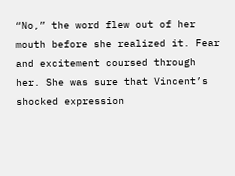“No,” the word flew out of her mouth before she realized it. Fear and excitement coursed through her. She was sure that Vincent’s shocked expression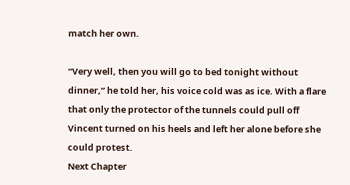match her own.

“Very well, then you will go to bed tonight without dinner,” he told her, his voice cold was as ice. With a flare that only the protector of the tunnels could pull off Vincent turned on his heels and left her alone before she could protest.
Next Chapter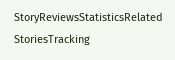StoryReviewsStatisticsRelated StoriesTracking